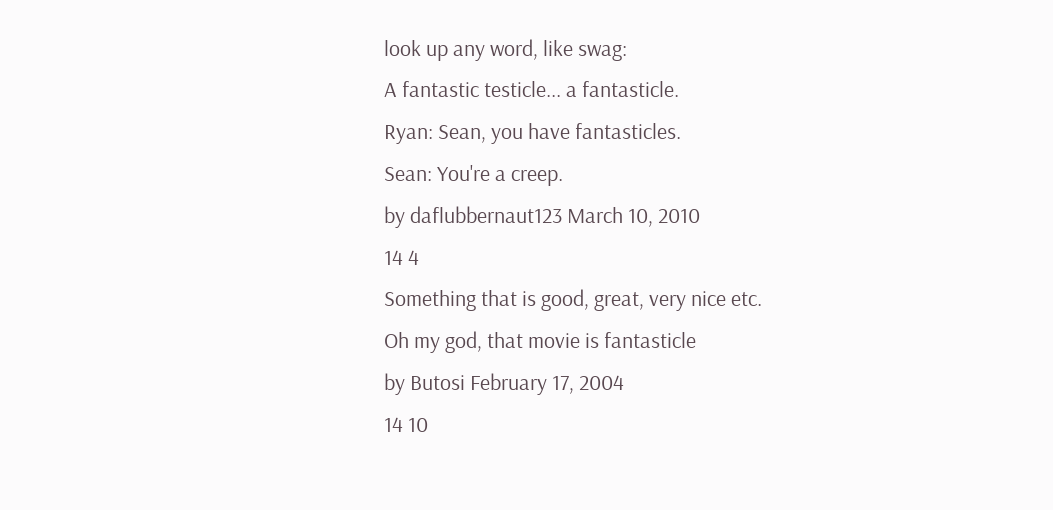look up any word, like swag:
A fantastic testicle... a fantasticle.
Ryan: Sean, you have fantasticles.
Sean: You're a creep.
by daflubbernaut123 March 10, 2010
14 4
Something that is good, great, very nice etc.
Oh my god, that movie is fantasticle
by Butosi February 17, 2004
14 10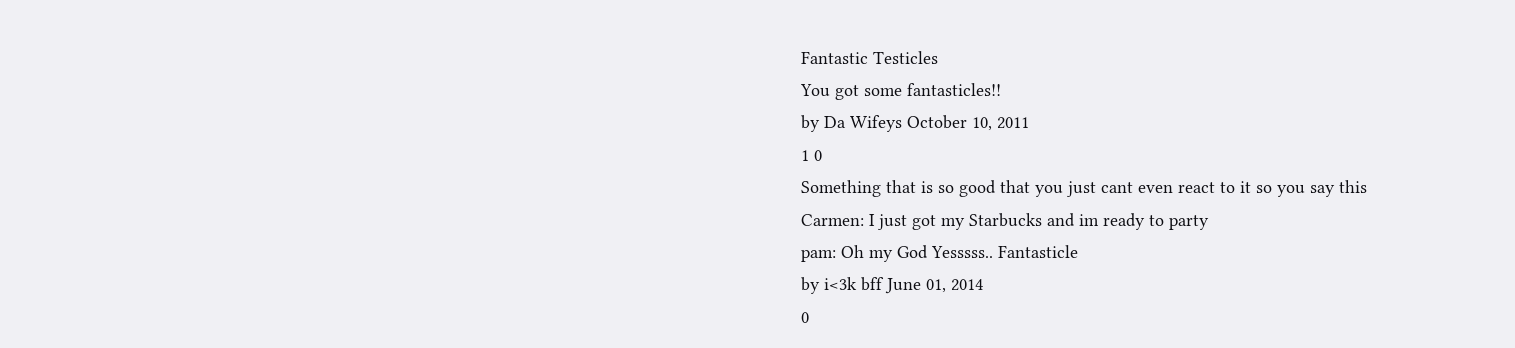Fantastic Testicles
You got some fantasticles!!
by Da Wifeys October 10, 2011
1 0
Something that is so good that you just cant even react to it so you say this
Carmen: I just got my Starbucks and im ready to party
pam: Oh my God Yesssss.. Fantasticle
by i<3k bff June 01, 2014
0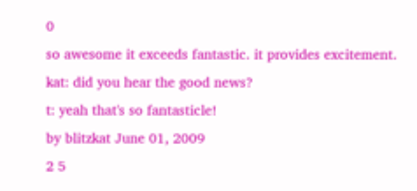0
so awesome it exceeds fantastic. it provides excitement.
kat: did you hear the good news?
t: yeah that's so fantasticle!
by blitzkat June 01, 2009
2 5